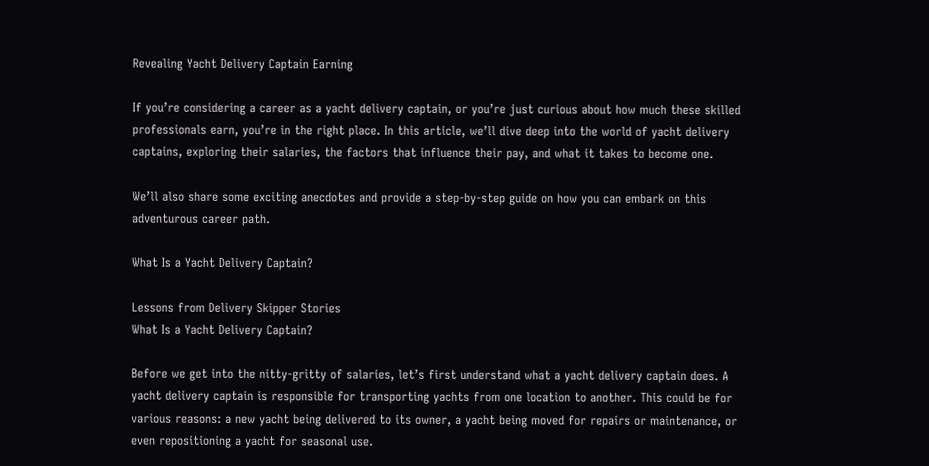Revealing Yacht Delivery Captain Earning

If you’re considering a career as a yacht delivery captain, or you’re just curious about how much these skilled professionals earn, you’re in the right place. In this article, we’ll dive deep into the world of yacht delivery captains, exploring their salaries, the factors that influence their pay, and what it takes to become one.

We’ll also share some exciting anecdotes and provide a step-by-step guide on how you can embark on this adventurous career path.

What Is a Yacht Delivery Captain?

Lessons from Delivery Skipper Stories
What Is a Yacht Delivery Captain?

Before we get into the nitty-gritty of salaries, let’s first understand what a yacht delivery captain does. A yacht delivery captain is responsible for transporting yachts from one location to another. This could be for various reasons: a new yacht being delivered to its owner, a yacht being moved for repairs or maintenance, or even repositioning a yacht for seasonal use.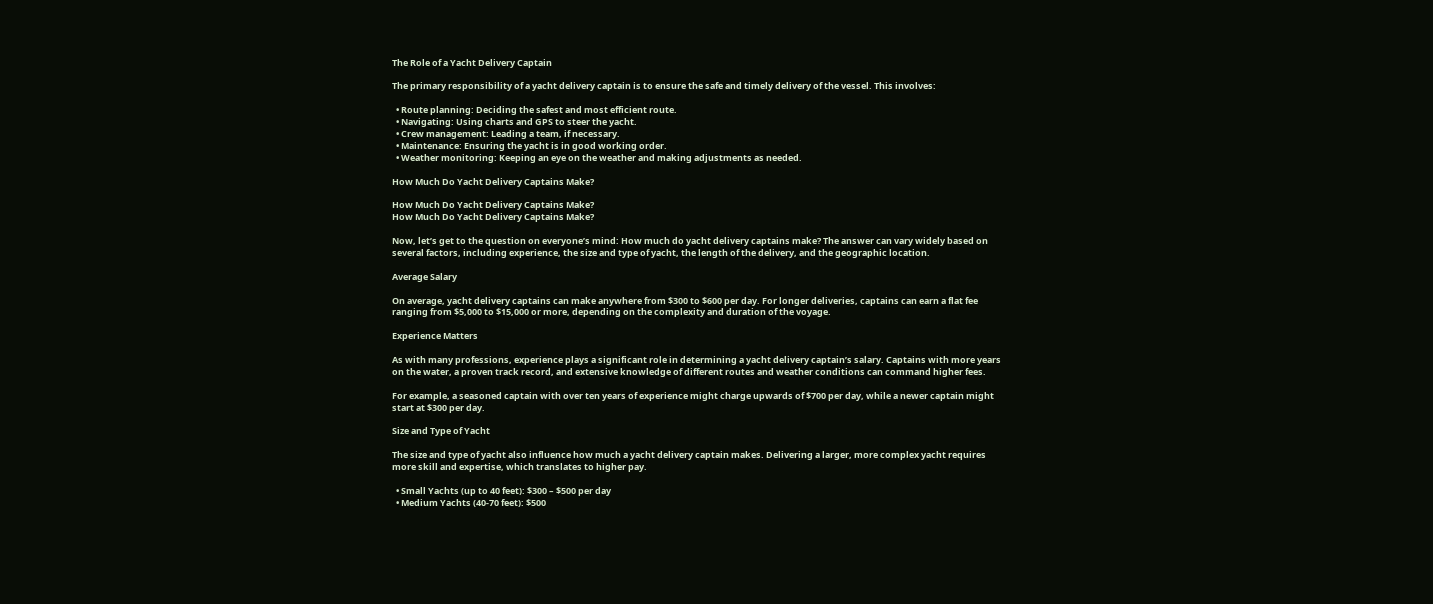The Role of a Yacht Delivery Captain

The primary responsibility of a yacht delivery captain is to ensure the safe and timely delivery of the vessel. This involves:

  • Route planning: Deciding the safest and most efficient route.
  • Navigating: Using charts and GPS to steer the yacht.
  • Crew management: Leading a team, if necessary.
  • Maintenance: Ensuring the yacht is in good working order.
  • Weather monitoring: Keeping an eye on the weather and making adjustments as needed.

How Much Do Yacht Delivery Captains Make?

How Much Do Yacht Delivery Captains Make?
How Much Do Yacht Delivery Captains Make?

Now, let’s get to the question on everyone’s mind: How much do yacht delivery captains make? The answer can vary widely based on several factors, including experience, the size and type of yacht, the length of the delivery, and the geographic location.

Average Salary

On average, yacht delivery captains can make anywhere from $300 to $600 per day. For longer deliveries, captains can earn a flat fee ranging from $5,000 to $15,000 or more, depending on the complexity and duration of the voyage.

Experience Matters

As with many professions, experience plays a significant role in determining a yacht delivery captain’s salary. Captains with more years on the water, a proven track record, and extensive knowledge of different routes and weather conditions can command higher fees.

For example, a seasoned captain with over ten years of experience might charge upwards of $700 per day, while a newer captain might start at $300 per day.

Size and Type of Yacht

The size and type of yacht also influence how much a yacht delivery captain makes. Delivering a larger, more complex yacht requires more skill and expertise, which translates to higher pay.

  • Small Yachts (up to 40 feet): $300 – $500 per day
  • Medium Yachts (40-70 feet): $500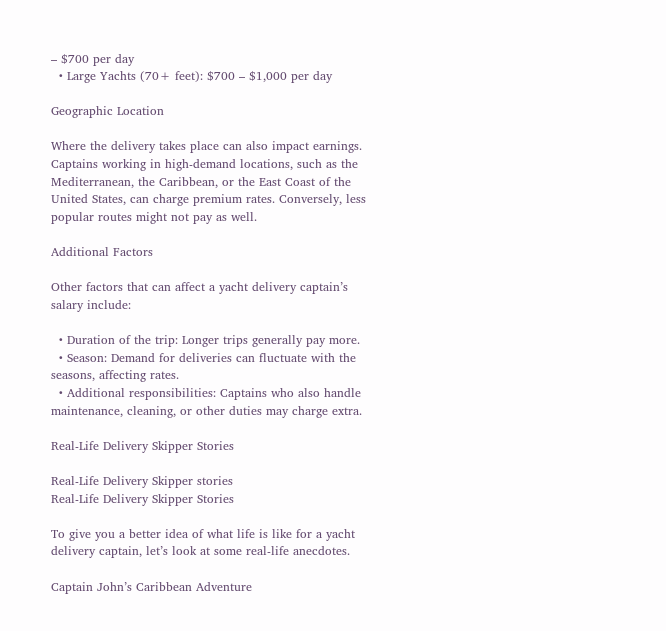– $700 per day
  • Large Yachts (70+ feet): $700 – $1,000 per day

Geographic Location

Where the delivery takes place can also impact earnings. Captains working in high-demand locations, such as the Mediterranean, the Caribbean, or the East Coast of the United States, can charge premium rates. Conversely, less popular routes might not pay as well.

Additional Factors

Other factors that can affect a yacht delivery captain’s salary include:

  • Duration of the trip: Longer trips generally pay more.
  • Season: Demand for deliveries can fluctuate with the seasons, affecting rates.
  • Additional responsibilities: Captains who also handle maintenance, cleaning, or other duties may charge extra.

Real-Life Delivery Skipper Stories

Real-Life Delivery Skipper stories
Real-Life Delivery Skipper Stories

To give you a better idea of what life is like for a yacht delivery captain, let’s look at some real-life anecdotes.

Captain John’s Caribbean Adventure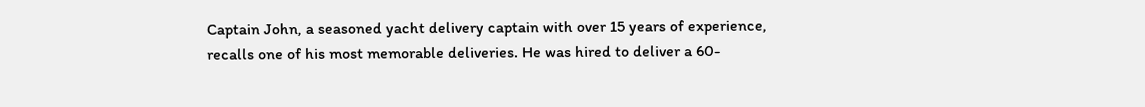Captain John, a seasoned yacht delivery captain with over 15 years of experience, recalls one of his most memorable deliveries. He was hired to deliver a 60-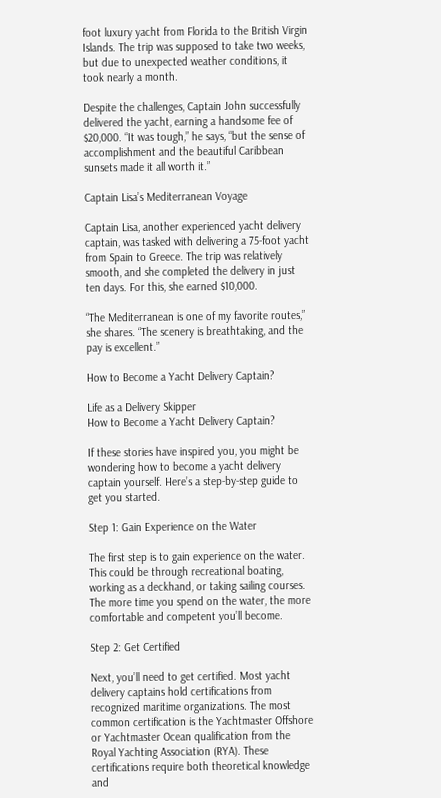foot luxury yacht from Florida to the British Virgin Islands. The trip was supposed to take two weeks, but due to unexpected weather conditions, it took nearly a month.

Despite the challenges, Captain John successfully delivered the yacht, earning a handsome fee of $20,000. “It was tough,” he says, “but the sense of accomplishment and the beautiful Caribbean sunsets made it all worth it.”

Captain Lisa’s Mediterranean Voyage

Captain Lisa, another experienced yacht delivery captain, was tasked with delivering a 75-foot yacht from Spain to Greece. The trip was relatively smooth, and she completed the delivery in just ten days. For this, she earned $10,000.

“The Mediterranean is one of my favorite routes,” she shares. “The scenery is breathtaking, and the pay is excellent.”

How to Become a Yacht Delivery Captain?

Life as a Delivery Skipper
How to Become a Yacht Delivery Captain?

If these stories have inspired you, you might be wondering how to become a yacht delivery captain yourself. Here’s a step-by-step guide to get you started.

Step 1: Gain Experience on the Water

The first step is to gain experience on the water. This could be through recreational boating, working as a deckhand, or taking sailing courses. The more time you spend on the water, the more comfortable and competent you’ll become.

Step 2: Get Certified

Next, you’ll need to get certified. Most yacht delivery captains hold certifications from recognized maritime organizations. The most common certification is the Yachtmaster Offshore or Yachtmaster Ocean qualification from the Royal Yachting Association (RYA). These certifications require both theoretical knowledge and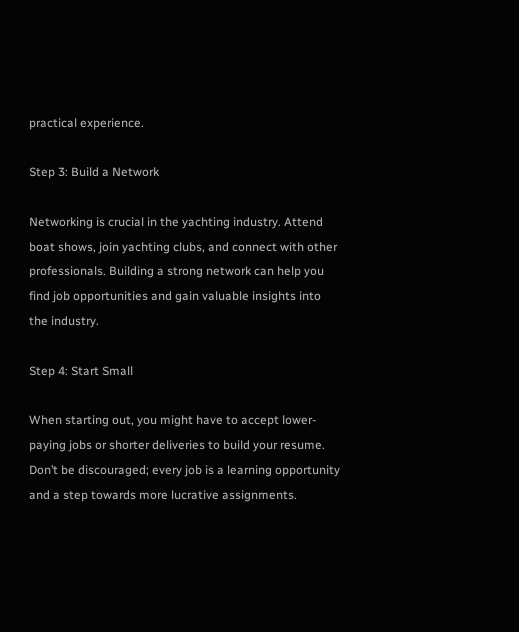practical experience.

Step 3: Build a Network

Networking is crucial in the yachting industry. Attend boat shows, join yachting clubs, and connect with other professionals. Building a strong network can help you find job opportunities and gain valuable insights into the industry.

Step 4: Start Small

When starting out, you might have to accept lower-paying jobs or shorter deliveries to build your resume. Don’t be discouraged; every job is a learning opportunity and a step towards more lucrative assignments.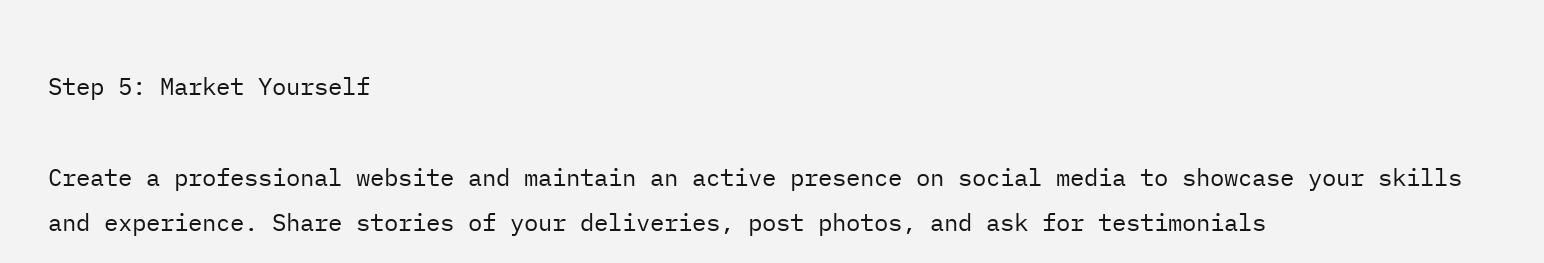Step 5: Market Yourself

Create a professional website and maintain an active presence on social media to showcase your skills and experience. Share stories of your deliveries, post photos, and ask for testimonials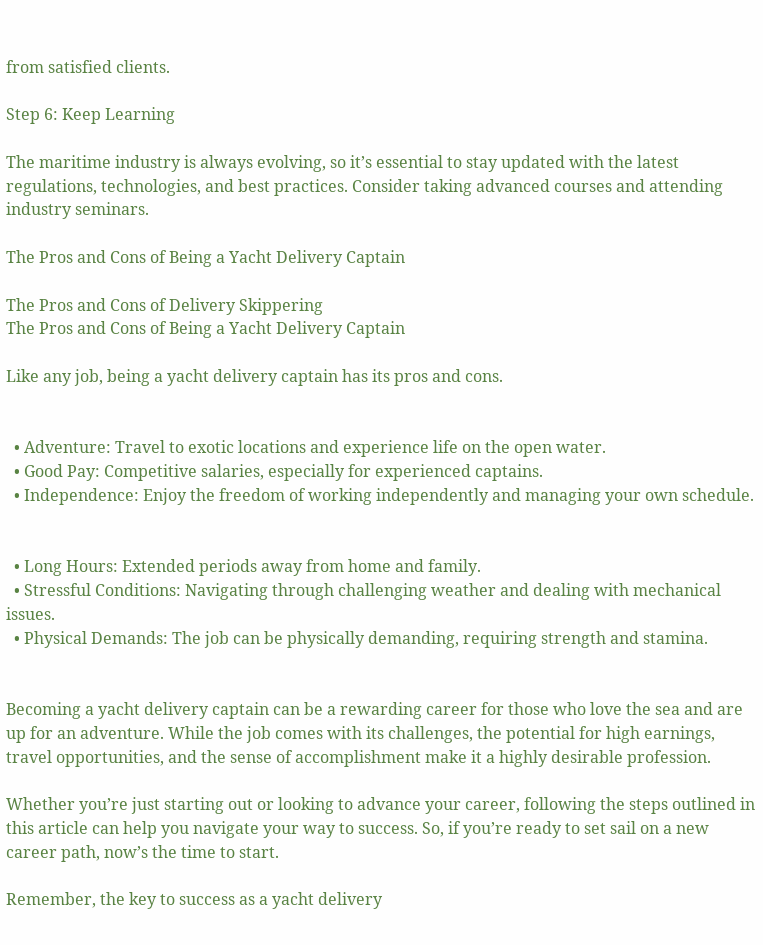from satisfied clients.

Step 6: Keep Learning

The maritime industry is always evolving, so it’s essential to stay updated with the latest regulations, technologies, and best practices. Consider taking advanced courses and attending industry seminars.

The Pros and Cons of Being a Yacht Delivery Captain

The Pros and Cons of Delivery Skippering
The Pros and Cons of Being a Yacht Delivery Captain

Like any job, being a yacht delivery captain has its pros and cons.


  • Adventure: Travel to exotic locations and experience life on the open water.
  • Good Pay: Competitive salaries, especially for experienced captains.
  • Independence: Enjoy the freedom of working independently and managing your own schedule.


  • Long Hours: Extended periods away from home and family.
  • Stressful Conditions: Navigating through challenging weather and dealing with mechanical issues.
  • Physical Demands: The job can be physically demanding, requiring strength and stamina.


Becoming a yacht delivery captain can be a rewarding career for those who love the sea and are up for an adventure. While the job comes with its challenges, the potential for high earnings, travel opportunities, and the sense of accomplishment make it a highly desirable profession.

Whether you’re just starting out or looking to advance your career, following the steps outlined in this article can help you navigate your way to success. So, if you’re ready to set sail on a new career path, now’s the time to start.

Remember, the key to success as a yacht delivery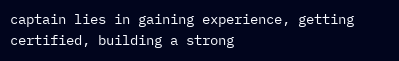captain lies in gaining experience, getting certified, building a strong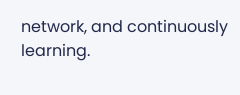network, and continuously learning.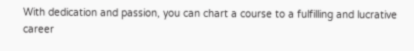With dedication and passion, you can chart a course to a fulfilling and lucrative career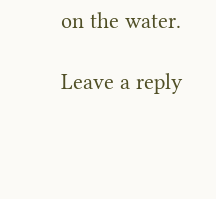on the water.

Leave a reply